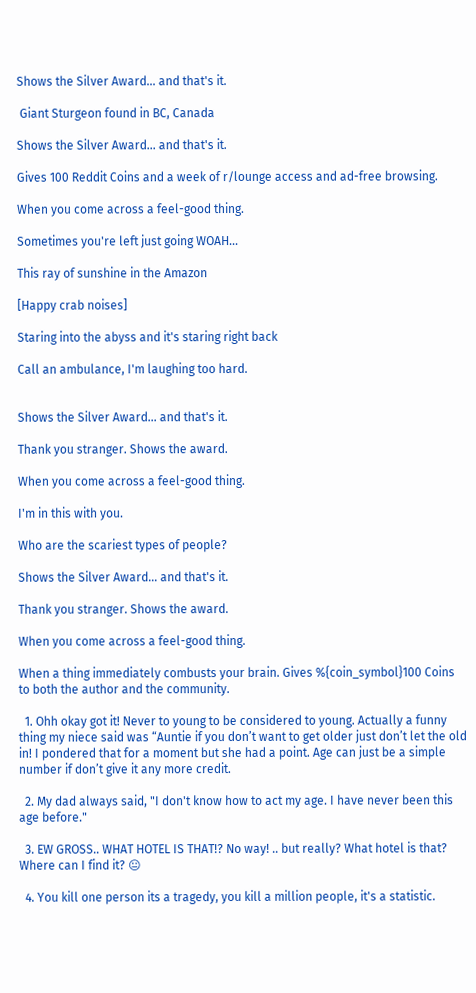Shows the Silver Award... and that's it.

 Giant Sturgeon found in BC, Canada

Shows the Silver Award... and that's it.

Gives 100 Reddit Coins and a week of r/lounge access and ad-free browsing.

When you come across a feel-good thing.

Sometimes you're left just going WOAH...

This ray of sunshine in the Amazon

[Happy crab noises]

Staring into the abyss and it's staring right back

Call an ambulance, I'm laughing too hard.


Shows the Silver Award... and that's it.

Thank you stranger. Shows the award.

When you come across a feel-good thing.

I'm in this with you.

Who are the scariest types of people?

Shows the Silver Award... and that's it.

Thank you stranger. Shows the award.

When you come across a feel-good thing.

When a thing immediately combusts your brain. Gives %{coin_symbol}100 Coins to both the author and the community.

  1. Ohh okay got it! Never to young to be considered to young. Actually a funny thing my niece said was “Auntie if you don’t want to get older just don’t let the old in! I pondered that for a moment but she had a point. Age can just be a simple number if don’t give it any more credit.

  2. My dad always said, "I don't know how to act my age. I have never been this age before."

  3. EW GROSS.. WHAT HOTEL IS THAT!? No way! .. but really? What hotel is that? Where can I find it? 😐

  4. You kill one person its a tragedy, you kill a million people, it's a statistic.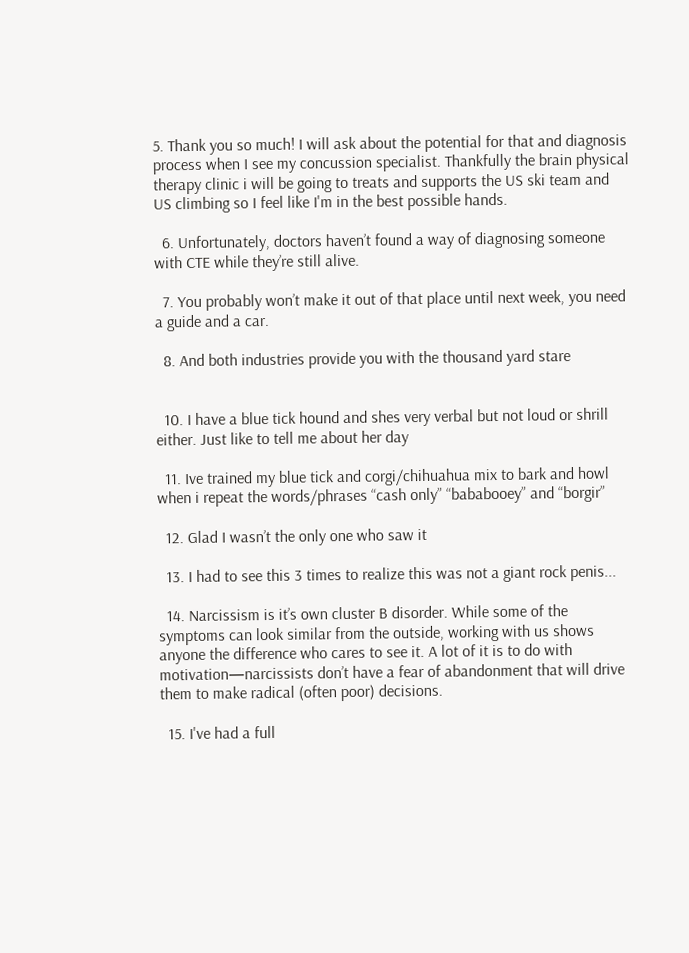5. Thank you so much! I will ask about the potential for that and diagnosis process when I see my concussion specialist. Thankfully the brain physical therapy clinic i will be going to treats and supports the US ski team and US climbing so I feel like I'm in the best possible hands.

  6. Unfortunately, doctors haven’t found a way of diagnosing someone with CTE while they’re still alive.

  7. You probably won’t make it out of that place until next week, you need a guide and a car.

  8. And both industries provide you with the thousand yard stare


  10. I have a blue tick hound and shes very verbal but not loud or shrill either. Just like to tell me about her day

  11. Ive trained my blue tick and corgi/chihuahua mix to bark and howl when i repeat the words/phrases “cash only” “bababooey” and “borgir”

  12. Glad I wasn’t the only one who saw it

  13. I had to see this 3 times to realize this was not a giant rock penis...

  14. Narcissism is it’s own cluster B disorder. While some of the symptoms can look similar from the outside, working with us shows anyone the difference who cares to see it. A lot of it is to do with motivation—narcissists don’t have a fear of abandonment that will drive them to make radical (often poor) decisions.

  15. I've had a full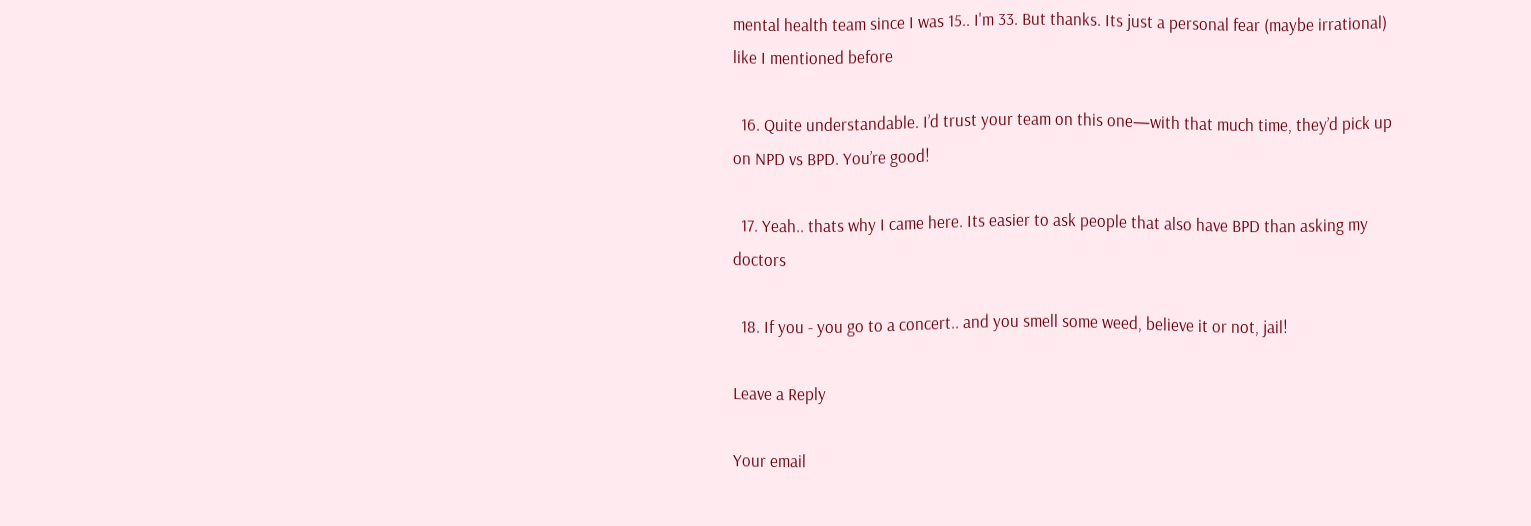mental health team since I was 15.. I'm 33. But thanks. Its just a personal fear (maybe irrational) like I mentioned before

  16. Quite understandable. I’d trust your team on this one—with that much time, they’d pick up on NPD vs BPD. You’re good!

  17. Yeah.. thats why I came here. Its easier to ask people that also have BPD than asking my doctors

  18. If you - you go to a concert.. and you smell some weed, believe it or not, jail!

Leave a Reply

Your email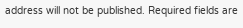address will not be published. Required fields are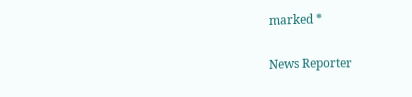marked *

News Reporter